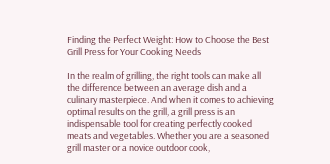Finding the Perfect Weight: How to Choose the Best Grill Press for Your Cooking Needs

In the realm of grilling, the right tools can make all the difference between an average dish and a culinary masterpiece. And when it comes to achieving optimal results on the grill, a grill press is an indispensable tool for creating perfectly cooked meats and vegetables. Whether you are a seasoned grill master or a novice outdoor cook,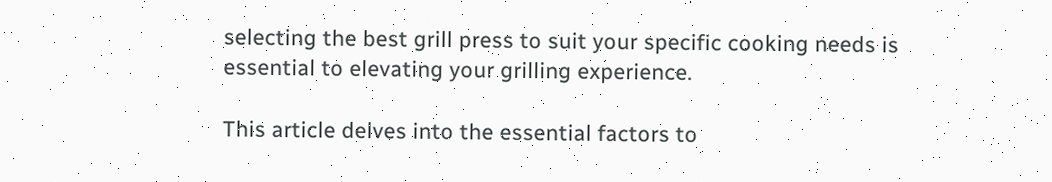selecting the best grill press to suit your specific cooking needs is essential to elevating your grilling experience.

This article delves into the essential factors to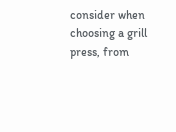consider when choosing a grill press, from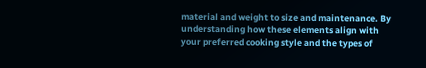material and weight to size and maintenance. By understanding how these elements align with your preferred cooking style and the types of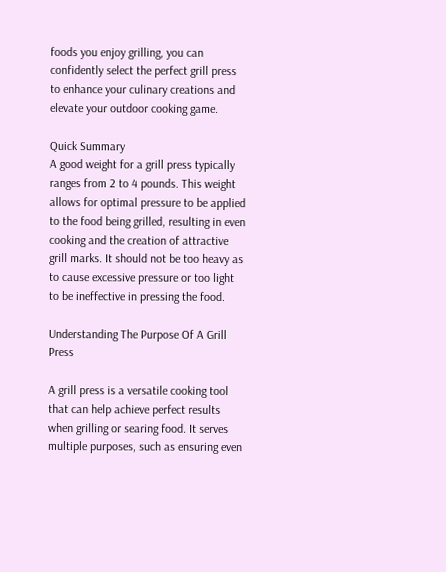foods you enjoy grilling, you can confidently select the perfect grill press to enhance your culinary creations and elevate your outdoor cooking game.

Quick Summary
A good weight for a grill press typically ranges from 2 to 4 pounds. This weight allows for optimal pressure to be applied to the food being grilled, resulting in even cooking and the creation of attractive grill marks. It should not be too heavy as to cause excessive pressure or too light to be ineffective in pressing the food.

Understanding The Purpose Of A Grill Press

A grill press is a versatile cooking tool that can help achieve perfect results when grilling or searing food. It serves multiple purposes, such as ensuring even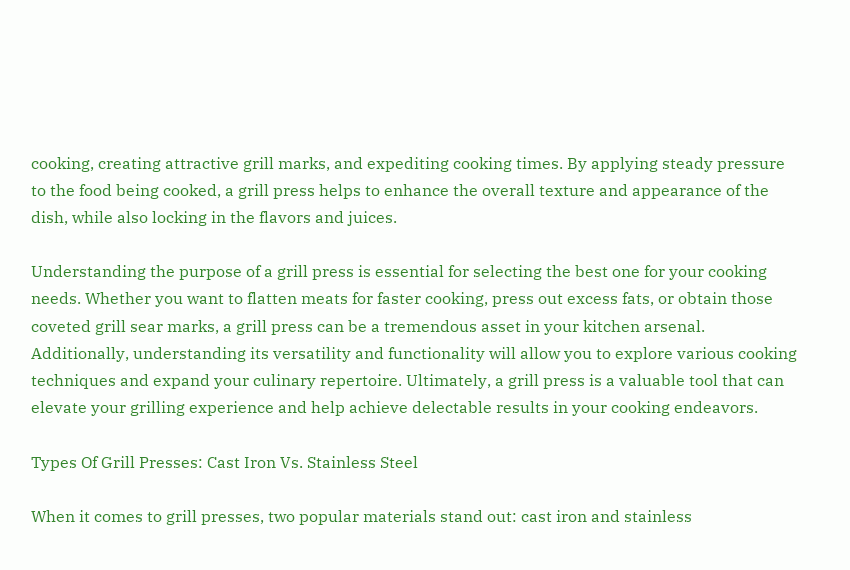cooking, creating attractive grill marks, and expediting cooking times. By applying steady pressure to the food being cooked, a grill press helps to enhance the overall texture and appearance of the dish, while also locking in the flavors and juices.

Understanding the purpose of a grill press is essential for selecting the best one for your cooking needs. Whether you want to flatten meats for faster cooking, press out excess fats, or obtain those coveted grill sear marks, a grill press can be a tremendous asset in your kitchen arsenal. Additionally, understanding its versatility and functionality will allow you to explore various cooking techniques and expand your culinary repertoire. Ultimately, a grill press is a valuable tool that can elevate your grilling experience and help achieve delectable results in your cooking endeavors.

Types Of Grill Presses: Cast Iron Vs. Stainless Steel

When it comes to grill presses, two popular materials stand out: cast iron and stainless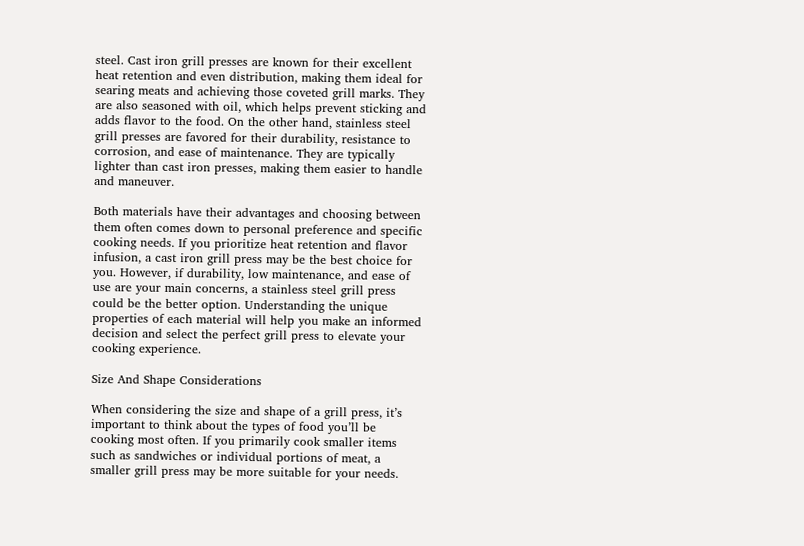steel. Cast iron grill presses are known for their excellent heat retention and even distribution, making them ideal for searing meats and achieving those coveted grill marks. They are also seasoned with oil, which helps prevent sticking and adds flavor to the food. On the other hand, stainless steel grill presses are favored for their durability, resistance to corrosion, and ease of maintenance. They are typically lighter than cast iron presses, making them easier to handle and maneuver.

Both materials have their advantages and choosing between them often comes down to personal preference and specific cooking needs. If you prioritize heat retention and flavor infusion, a cast iron grill press may be the best choice for you. However, if durability, low maintenance, and ease of use are your main concerns, a stainless steel grill press could be the better option. Understanding the unique properties of each material will help you make an informed decision and select the perfect grill press to elevate your cooking experience.

Size And Shape Considerations

When considering the size and shape of a grill press, it’s important to think about the types of food you’ll be cooking most often. If you primarily cook smaller items such as sandwiches or individual portions of meat, a smaller grill press may be more suitable for your needs.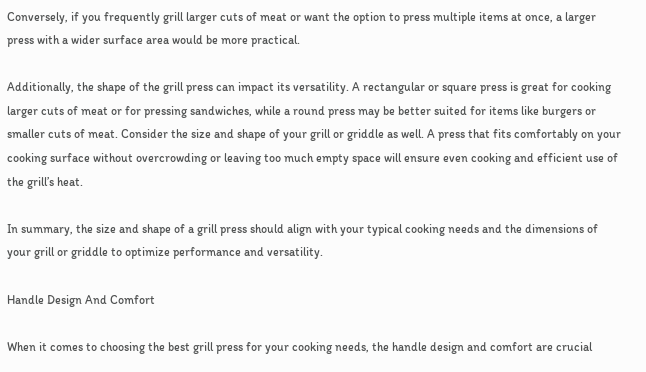Conversely, if you frequently grill larger cuts of meat or want the option to press multiple items at once, a larger press with a wider surface area would be more practical.

Additionally, the shape of the grill press can impact its versatility. A rectangular or square press is great for cooking larger cuts of meat or for pressing sandwiches, while a round press may be better suited for items like burgers or smaller cuts of meat. Consider the size and shape of your grill or griddle as well. A press that fits comfortably on your cooking surface without overcrowding or leaving too much empty space will ensure even cooking and efficient use of the grill’s heat.

In summary, the size and shape of a grill press should align with your typical cooking needs and the dimensions of your grill or griddle to optimize performance and versatility.

Handle Design And Comfort

When it comes to choosing the best grill press for your cooking needs, the handle design and comfort are crucial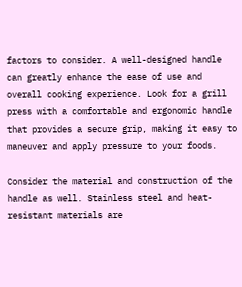factors to consider. A well-designed handle can greatly enhance the ease of use and overall cooking experience. Look for a grill press with a comfortable and ergonomic handle that provides a secure grip, making it easy to maneuver and apply pressure to your foods.

Consider the material and construction of the handle as well. Stainless steel and heat-resistant materials are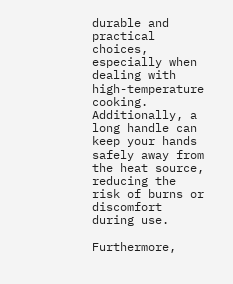durable and practical choices, especially when dealing with high-temperature cooking. Additionally, a long handle can keep your hands safely away from the heat source, reducing the risk of burns or discomfort during use.

Furthermore,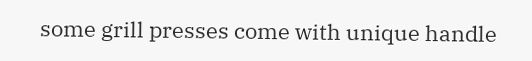some grill presses come with unique handle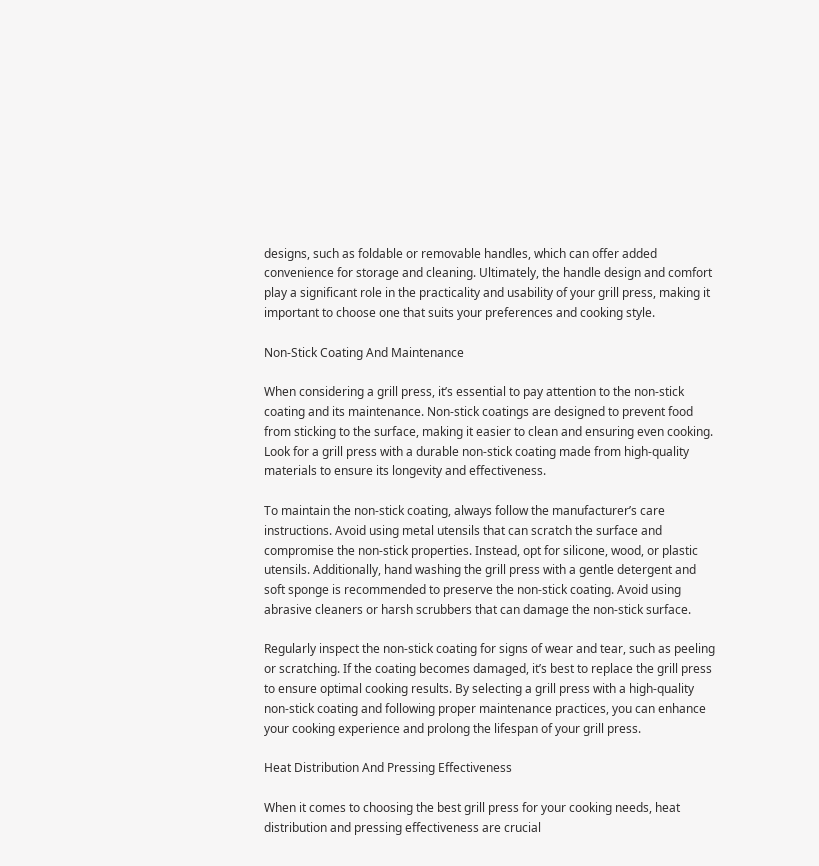designs, such as foldable or removable handles, which can offer added convenience for storage and cleaning. Ultimately, the handle design and comfort play a significant role in the practicality and usability of your grill press, making it important to choose one that suits your preferences and cooking style.

Non-Stick Coating And Maintenance

When considering a grill press, it’s essential to pay attention to the non-stick coating and its maintenance. Non-stick coatings are designed to prevent food from sticking to the surface, making it easier to clean and ensuring even cooking. Look for a grill press with a durable non-stick coating made from high-quality materials to ensure its longevity and effectiveness.

To maintain the non-stick coating, always follow the manufacturer’s care instructions. Avoid using metal utensils that can scratch the surface and compromise the non-stick properties. Instead, opt for silicone, wood, or plastic utensils. Additionally, hand washing the grill press with a gentle detergent and soft sponge is recommended to preserve the non-stick coating. Avoid using abrasive cleaners or harsh scrubbers that can damage the non-stick surface.

Regularly inspect the non-stick coating for signs of wear and tear, such as peeling or scratching. If the coating becomes damaged, it’s best to replace the grill press to ensure optimal cooking results. By selecting a grill press with a high-quality non-stick coating and following proper maintenance practices, you can enhance your cooking experience and prolong the lifespan of your grill press.

Heat Distribution And Pressing Effectiveness

When it comes to choosing the best grill press for your cooking needs, heat distribution and pressing effectiveness are crucial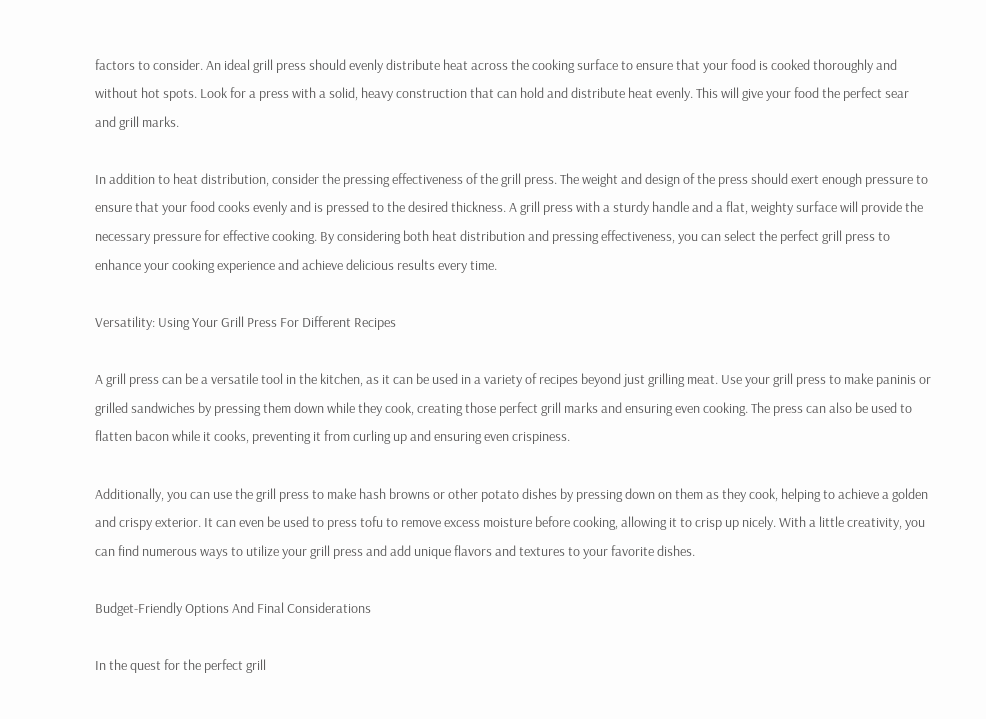factors to consider. An ideal grill press should evenly distribute heat across the cooking surface to ensure that your food is cooked thoroughly and without hot spots. Look for a press with a solid, heavy construction that can hold and distribute heat evenly. This will give your food the perfect sear and grill marks.

In addition to heat distribution, consider the pressing effectiveness of the grill press. The weight and design of the press should exert enough pressure to ensure that your food cooks evenly and is pressed to the desired thickness. A grill press with a sturdy handle and a flat, weighty surface will provide the necessary pressure for effective cooking. By considering both heat distribution and pressing effectiveness, you can select the perfect grill press to enhance your cooking experience and achieve delicious results every time.

Versatility: Using Your Grill Press For Different Recipes

A grill press can be a versatile tool in the kitchen, as it can be used in a variety of recipes beyond just grilling meat. Use your grill press to make paninis or grilled sandwiches by pressing them down while they cook, creating those perfect grill marks and ensuring even cooking. The press can also be used to flatten bacon while it cooks, preventing it from curling up and ensuring even crispiness.

Additionally, you can use the grill press to make hash browns or other potato dishes by pressing down on them as they cook, helping to achieve a golden and crispy exterior. It can even be used to press tofu to remove excess moisture before cooking, allowing it to crisp up nicely. With a little creativity, you can find numerous ways to utilize your grill press and add unique flavors and textures to your favorite dishes.

Budget-Friendly Options And Final Considerations

In the quest for the perfect grill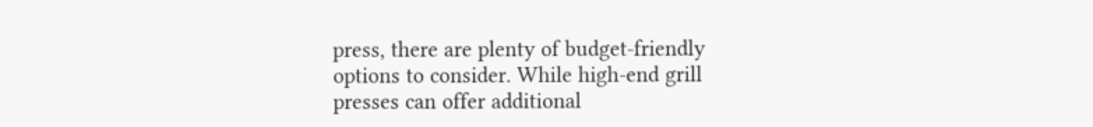press, there are plenty of budget-friendly options to consider. While high-end grill presses can offer additional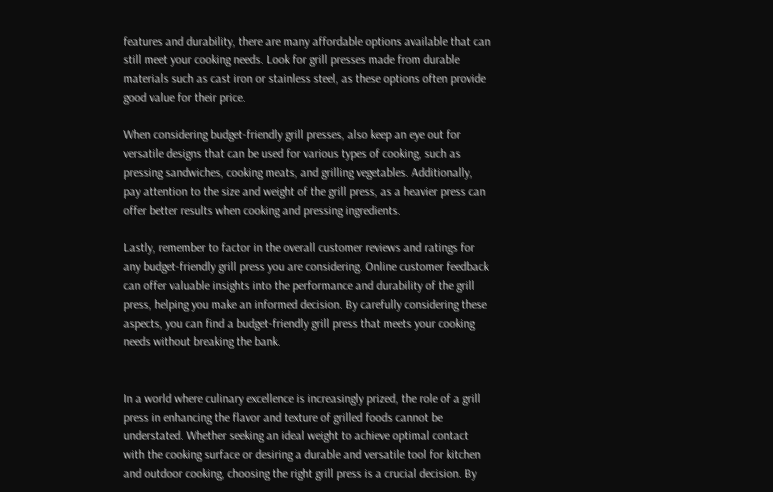features and durability, there are many affordable options available that can still meet your cooking needs. Look for grill presses made from durable materials such as cast iron or stainless steel, as these options often provide good value for their price.

When considering budget-friendly grill presses, also keep an eye out for versatile designs that can be used for various types of cooking, such as pressing sandwiches, cooking meats, and grilling vegetables. Additionally, pay attention to the size and weight of the grill press, as a heavier press can offer better results when cooking and pressing ingredients.

Lastly, remember to factor in the overall customer reviews and ratings for any budget-friendly grill press you are considering. Online customer feedback can offer valuable insights into the performance and durability of the grill press, helping you make an informed decision. By carefully considering these aspects, you can find a budget-friendly grill press that meets your cooking needs without breaking the bank.


In a world where culinary excellence is increasingly prized, the role of a grill press in enhancing the flavor and texture of grilled foods cannot be understated. Whether seeking an ideal weight to achieve optimal contact with the cooking surface or desiring a durable and versatile tool for kitchen and outdoor cooking, choosing the right grill press is a crucial decision. By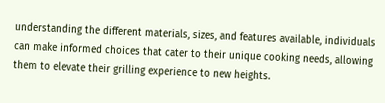understanding the different materials, sizes, and features available, individuals can make informed choices that cater to their unique cooking needs, allowing them to elevate their grilling experience to new heights.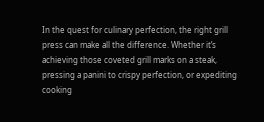In the quest for culinary perfection, the right grill press can make all the difference. Whether it’s achieving those coveted grill marks on a steak, pressing a panini to crispy perfection, or expediting cooking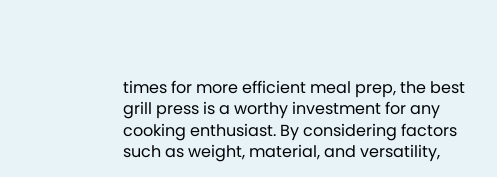times for more efficient meal prep, the best grill press is a worthy investment for any cooking enthusiast. By considering factors such as weight, material, and versatility,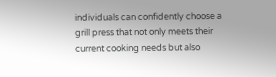individuals can confidently choose a grill press that not only meets their current cooking needs but also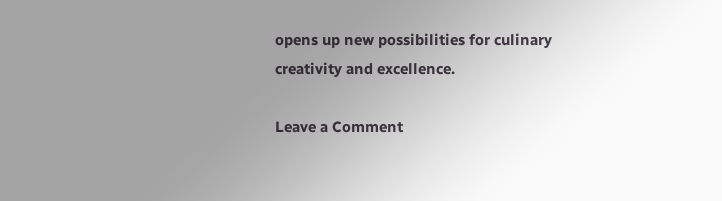opens up new possibilities for culinary creativity and excellence.

Leave a Comment